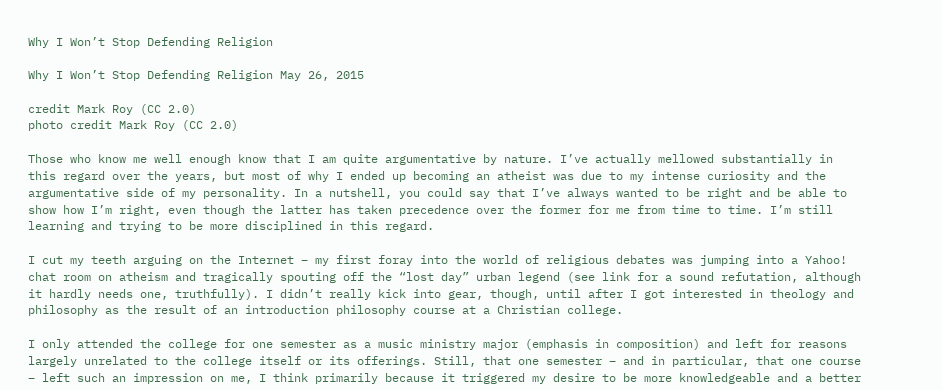Why I Won’t Stop Defending Religion

Why I Won’t Stop Defending Religion May 26, 2015

credit Mark Roy (CC 2.0)
photo credit Mark Roy (CC 2.0)

Those who know me well enough know that I am quite argumentative by nature. I’ve actually mellowed substantially in this regard over the years, but most of why I ended up becoming an atheist was due to my intense curiosity and the argumentative side of my personality. In a nutshell, you could say that I’ve always wanted to be right and be able to show how I’m right, even though the latter has taken precedence over the former for me from time to time. I’m still learning and trying to be more disciplined in this regard.

I cut my teeth arguing on the Internet – my first foray into the world of religious debates was jumping into a Yahoo! chat room on atheism and tragically spouting off the “lost day” urban legend (see link for a sound refutation, although it hardly needs one, truthfully). I didn’t really kick into gear, though, until after I got interested in theology and philosophy as the result of an introduction philosophy course at a Christian college.

I only attended the college for one semester as a music ministry major (emphasis in composition) and left for reasons largely unrelated to the college itself or its offerings. Still, that one semester – and in particular, that one course – left such an impression on me, I think primarily because it triggered my desire to be more knowledgeable and a better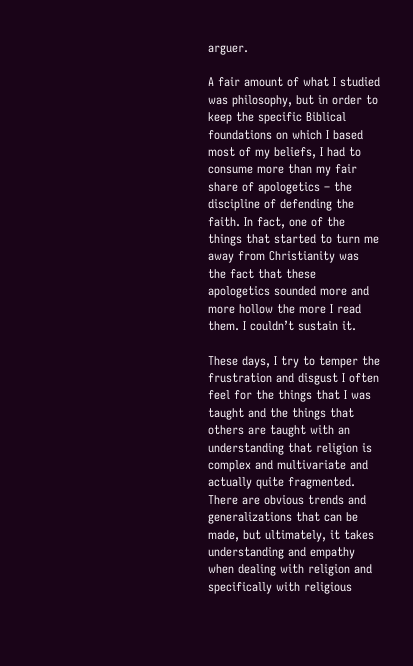arguer.

A fair amount of what I studied was philosophy, but in order to keep the specific Biblical foundations on which I based most of my beliefs, I had to consume more than my fair share of apologetics – the discipline of defending the faith. In fact, one of the things that started to turn me away from Christianity was the fact that these apologetics sounded more and more hollow the more I read them. I couldn’t sustain it.

These days, I try to temper the frustration and disgust I often feel for the things that I was taught and the things that others are taught with an understanding that religion is complex and multivariate and actually quite fragmented. There are obvious trends and generalizations that can be made, but ultimately, it takes understanding and empathy when dealing with religion and specifically with religious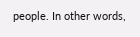people. In other words,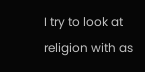I try to look at religion with as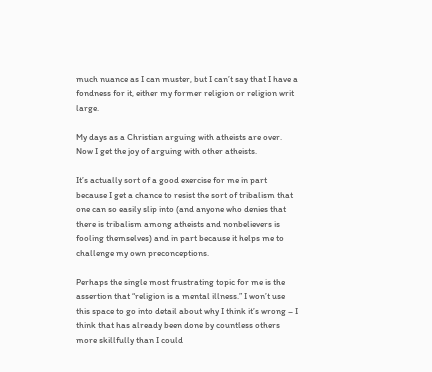much nuance as I can muster, but I can’t say that I have a fondness for it, either my former religion or religion writ large.

My days as a Christian arguing with atheists are over. Now I get the joy of arguing with other atheists.

It’s actually sort of a good exercise for me in part because I get a chance to resist the sort of tribalism that one can so easily slip into (and anyone who denies that there is tribalism among atheists and nonbelievers is fooling themselves) and in part because it helps me to challenge my own preconceptions.

Perhaps the single most frustrating topic for me is the assertion that “religion is a mental illness.” I won’t use this space to go into detail about why I think it’s wrong – I think that has already been done by countless others more skillfully than I could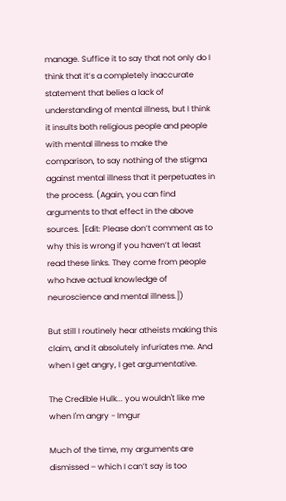manage. Suffice it to say that not only do I think that it’s a completely inaccurate statement that belies a lack of understanding of mental illness, but I think it insults both religious people and people with mental illness to make the comparison, to say nothing of the stigma against mental illness that it perpetuates in the process. (Again, you can find arguments to that effect in the above sources. [Edit: Please don’t comment as to why this is wrong if you haven’t at least read these links. They come from people who have actual knowledge of neuroscience and mental illness.])

But still I routinely hear atheists making this claim, and it absolutely infuriates me. And when I get angry, I get argumentative.

The Credible Hulk... you wouldn't like me when I'm angry - Imgur

Much of the time, my arguments are dismissed – which I can’t say is too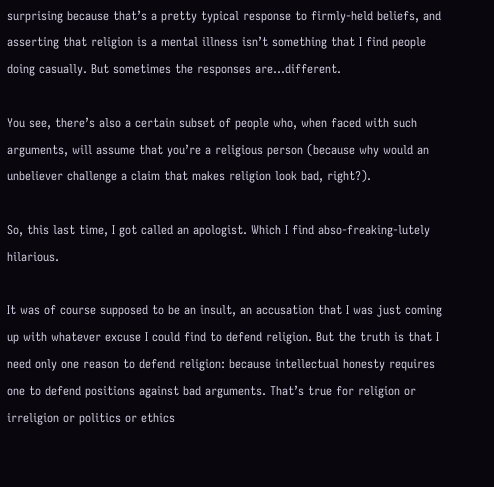surprising because that’s a pretty typical response to firmly-held beliefs, and asserting that religion is a mental illness isn’t something that I find people doing casually. But sometimes the responses are…different.

You see, there’s also a certain subset of people who, when faced with such arguments, will assume that you’re a religious person (because why would an unbeliever challenge a claim that makes religion look bad, right?).

So, this last time, I got called an apologist. Which I find abso-freaking-lutely hilarious.

It was of course supposed to be an insult, an accusation that I was just coming up with whatever excuse I could find to defend religion. But the truth is that I need only one reason to defend religion: because intellectual honesty requires one to defend positions against bad arguments. That’s true for religion or irreligion or politics or ethics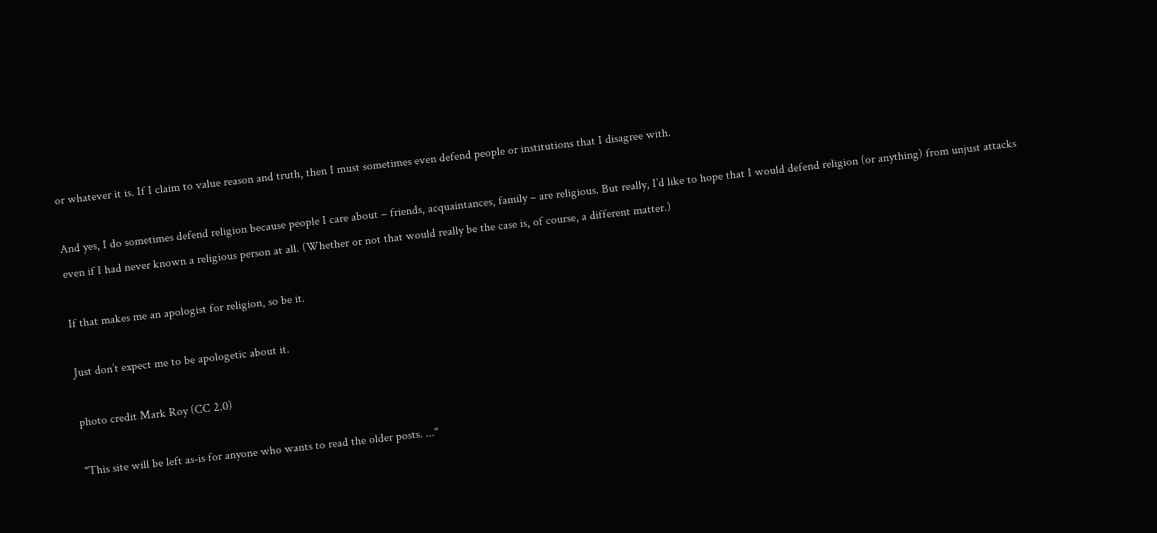or whatever it is. If I claim to value reason and truth, then I must sometimes even defend people or institutions that I disagree with.

And yes, I do sometimes defend religion because people I care about – friends, acquaintances, family – are religious. But really, I’d like to hope that I would defend religion (or anything) from unjust attacks even if I had never known a religious person at all. (Whether or not that would really be the case is, of course, a different matter.)

If that makes me an apologist for religion, so be it.

Just don’t expect me to be apologetic about it.

photo credit Mark Roy (CC 2.0)

"This site will be left as-is for anyone who wants to read the older posts. ..."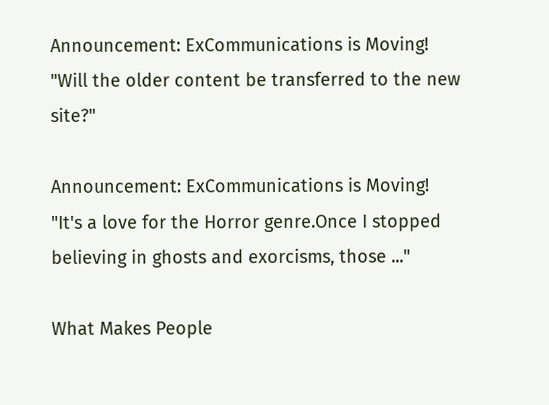Announcement: ExCommunications is Moving!
"Will the older content be transferred to the new site?"

Announcement: ExCommunications is Moving!
"It's a love for the Horror genre.Once I stopped believing in ghosts and exorcisms, those ..."

What Makes People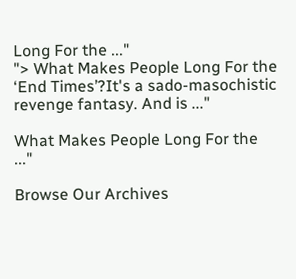Long For the ..."
"> What Makes People Long For the ‘End Times’?It's a sado-masochistic revenge fantasy. And is ..."

What Makes People Long For the ..."

Browse Our Archives